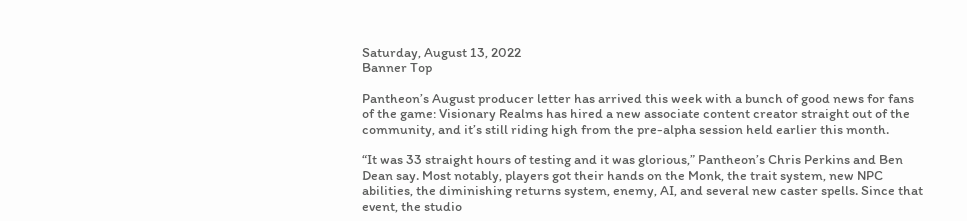Saturday, August 13, 2022
Banner Top

Pantheon’s August producer letter has arrived this week with a bunch of good news for fans of the game: Visionary Realms has hired a new associate content creator straight out of the community, and it’s still riding high from the pre-alpha session held earlier this month.

“It was 33 straight hours of testing and it was glorious,” Pantheon’s Chris Perkins and Ben Dean say. Most notably, players got their hands on the Monk, the trait system, new NPC abilities, the diminishing returns system, enemy, AI, and several new caster spells. Since that event, the studio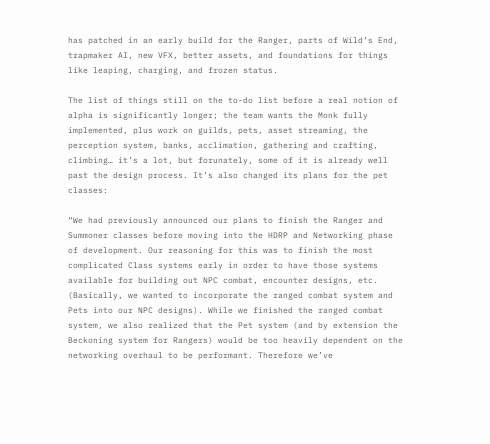has patched in an early build for the Ranger, parts of Wild’s End, trapmaker AI, new VFX, better assets, and foundations for things like leaping, charging, and frozen status.

The list of things still on the to-do list before a real notion of alpha is significantly longer; the team wants the Monk fully implemented, plus work on guilds, pets, asset streaming, the perception system, banks, acclimation, gathering and crafting, climbing… it’s a lot, but forunately, some of it is already well past the design process. It’s also changed its plans for the pet classes:

“We had previously announced our plans to finish the Ranger and Summoner classes before moving into the HDRP and Networking phase of development. Our reasoning for this was to finish the most complicated Class systems early in order to have those systems available for building out NPC combat, encounter designs, etc. (Basically, we wanted to incorporate the ranged combat system and Pets into our NPC designs). While we finished the ranged combat system, we also realized that the Pet system (and by extension the Beckoning system for Rangers) would be too heavily dependent on the networking overhaul to be performant. Therefore we’ve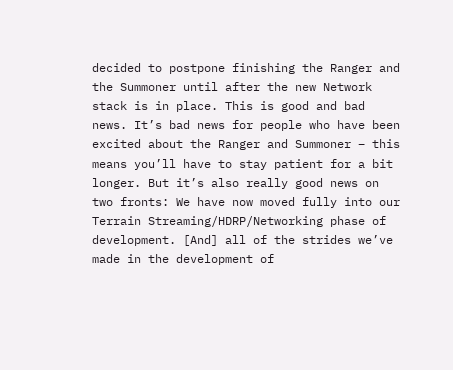decided to postpone finishing the Ranger and the Summoner until after the new Network stack is in place. This is good and bad news. It’s bad news for people who have been excited about the Ranger and Summoner – this means you’ll have to stay patient for a bit longer. But it’s also really good news on two fronts: We have now moved fully into our Terrain Streaming/HDRP/Networking phase of development. [And] all of the strides we’ve made in the development of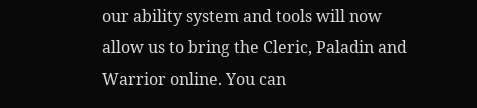our ability system and tools will now allow us to bring the Cleric, Paladin and Warrior online. You can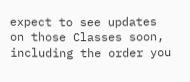expect to see updates on those Classes soon, including the order you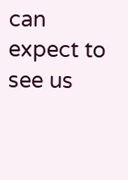can expect to see us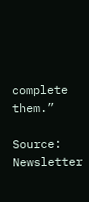complete them.”

Source: Newsletter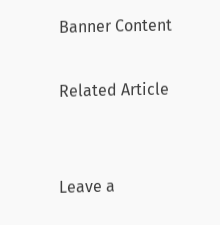Banner Content

Related Article


Leave a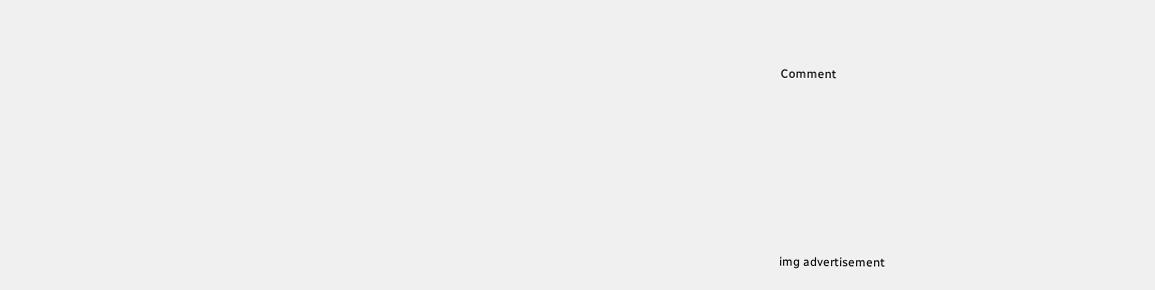Comment







img advertisement